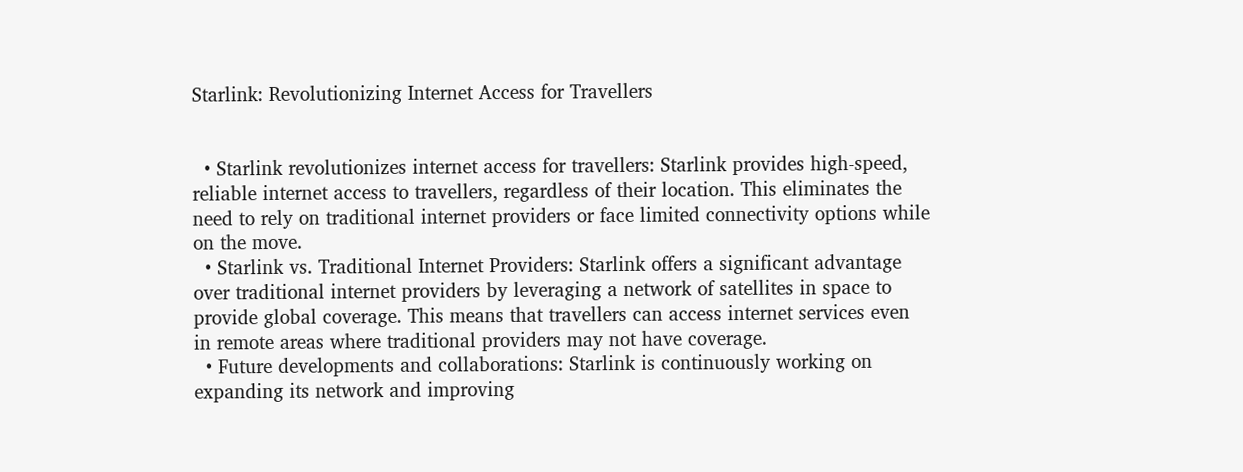Starlink: Revolutionizing Internet Access for Travellers


  • Starlink revolutionizes internet access for travellers: Starlink provides high-speed, reliable internet access to travellers, regardless of their location. This eliminates the need to rely on traditional internet providers or face limited connectivity options while on the move.
  • Starlink vs. Traditional Internet Providers: Starlink offers a significant advantage over traditional internet providers by leveraging a network of satellites in space to provide global coverage. This means that travellers can access internet services even in remote areas where traditional providers may not have coverage.
  • Future developments and collaborations: Starlink is continuously working on expanding its network and improving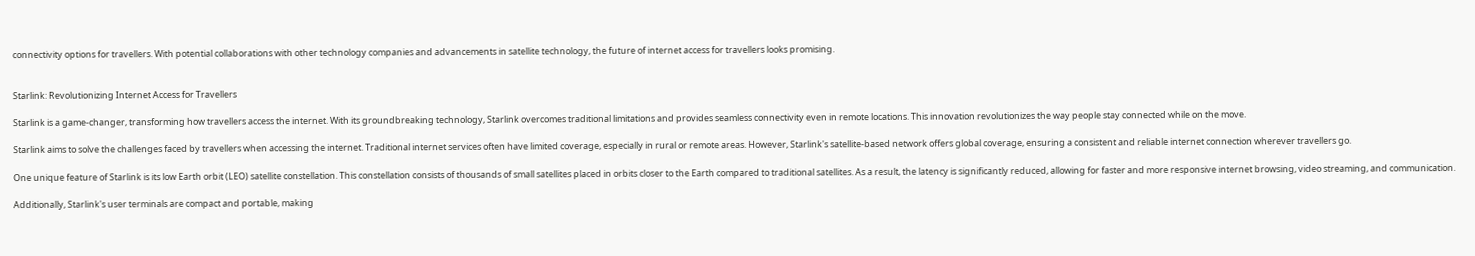connectivity options for travellers. With potential collaborations with other technology companies and advancements in satellite technology, the future of internet access for travellers looks promising.


Starlink: Revolutionizing Internet Access for Travellers

Starlink is a game-changer, transforming how travellers access the internet. With its groundbreaking technology, Starlink overcomes traditional limitations and provides seamless connectivity even in remote locations. This innovation revolutionizes the way people stay connected while on the move.

Starlink aims to solve the challenges faced by travellers when accessing the internet. Traditional internet services often have limited coverage, especially in rural or remote areas. However, Starlink's satellite-based network offers global coverage, ensuring a consistent and reliable internet connection wherever travellers go.

One unique feature of Starlink is its low Earth orbit (LEO) satellite constellation. This constellation consists of thousands of small satellites placed in orbits closer to the Earth compared to traditional satellites. As a result, the latency is significantly reduced, allowing for faster and more responsive internet browsing, video streaming, and communication.

Additionally, Starlink's user terminals are compact and portable, making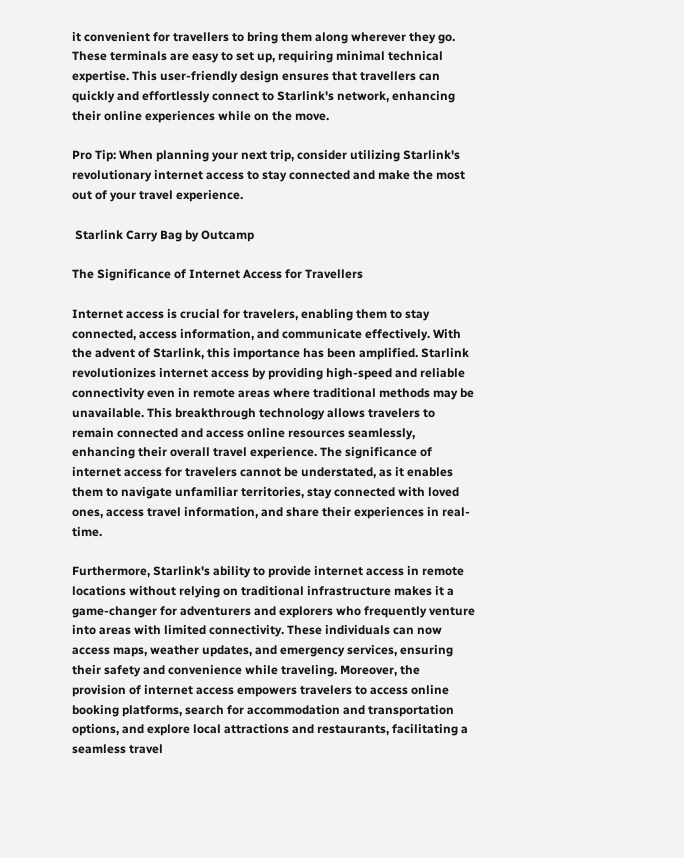it convenient for travellers to bring them along wherever they go. These terminals are easy to set up, requiring minimal technical expertise. This user-friendly design ensures that travellers can quickly and effortlessly connect to Starlink's network, enhancing their online experiences while on the move.

Pro Tip: When planning your next trip, consider utilizing Starlink's revolutionary internet access to stay connected and make the most out of your travel experience.

 Starlink Carry Bag by Outcamp

The Significance of Internet Access for Travellers

Internet access is crucial for travelers, enabling them to stay connected, access information, and communicate effectively. With the advent of Starlink, this importance has been amplified. Starlink revolutionizes internet access by providing high-speed and reliable connectivity even in remote areas where traditional methods may be unavailable. This breakthrough technology allows travelers to remain connected and access online resources seamlessly, enhancing their overall travel experience. The significance of internet access for travelers cannot be understated, as it enables them to navigate unfamiliar territories, stay connected with loved ones, access travel information, and share their experiences in real-time.

Furthermore, Starlink's ability to provide internet access in remote locations without relying on traditional infrastructure makes it a game-changer for adventurers and explorers who frequently venture into areas with limited connectivity. These individuals can now access maps, weather updates, and emergency services, ensuring their safety and convenience while traveling. Moreover, the provision of internet access empowers travelers to access online booking platforms, search for accommodation and transportation options, and explore local attractions and restaurants, facilitating a seamless travel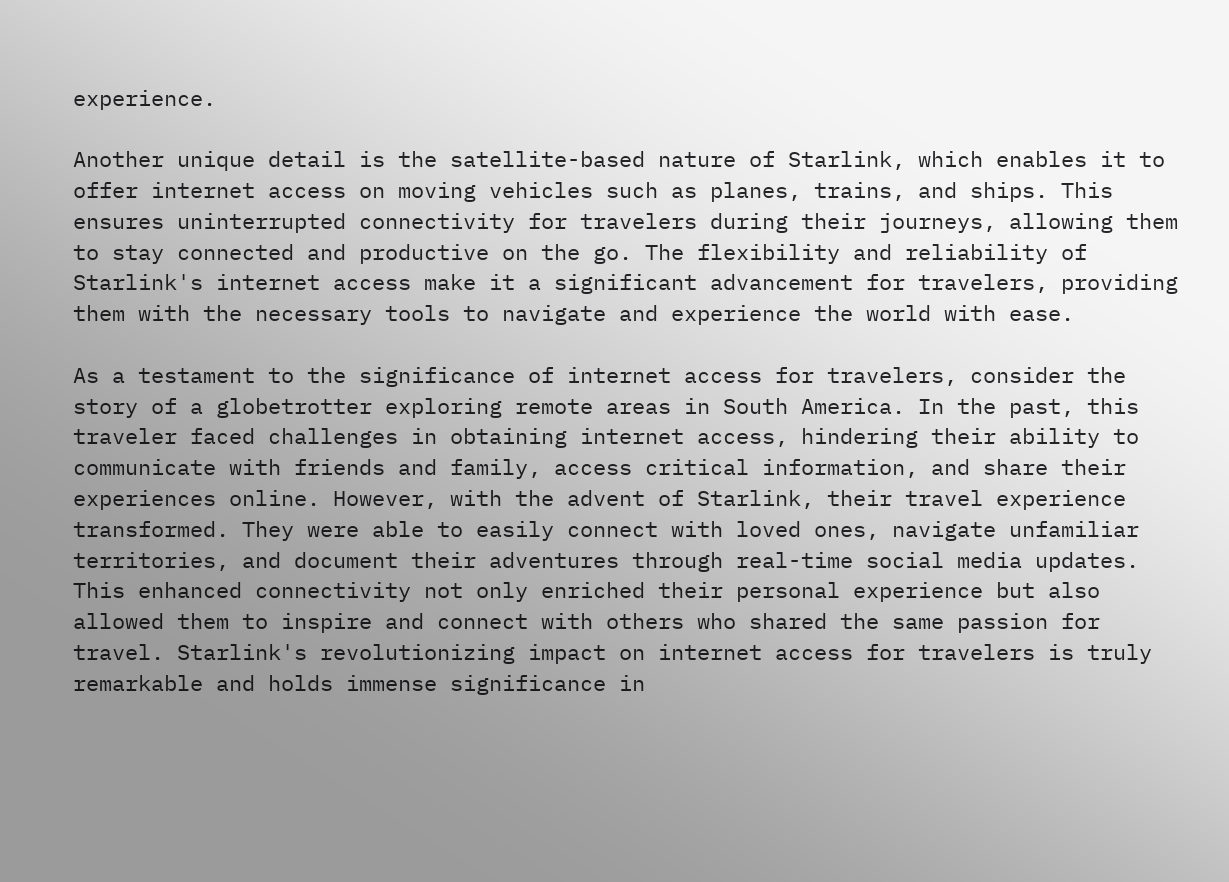experience.

Another unique detail is the satellite-based nature of Starlink, which enables it to offer internet access on moving vehicles such as planes, trains, and ships. This ensures uninterrupted connectivity for travelers during their journeys, allowing them to stay connected and productive on the go. The flexibility and reliability of Starlink's internet access make it a significant advancement for travelers, providing them with the necessary tools to navigate and experience the world with ease.

As a testament to the significance of internet access for travelers, consider the story of a globetrotter exploring remote areas in South America. In the past, this traveler faced challenges in obtaining internet access, hindering their ability to communicate with friends and family, access critical information, and share their experiences online. However, with the advent of Starlink, their travel experience transformed. They were able to easily connect with loved ones, navigate unfamiliar territories, and document their adventures through real-time social media updates. This enhanced connectivity not only enriched their personal experience but also allowed them to inspire and connect with others who shared the same passion for travel. Starlink's revolutionizing impact on internet access for travelers is truly remarkable and holds immense significance in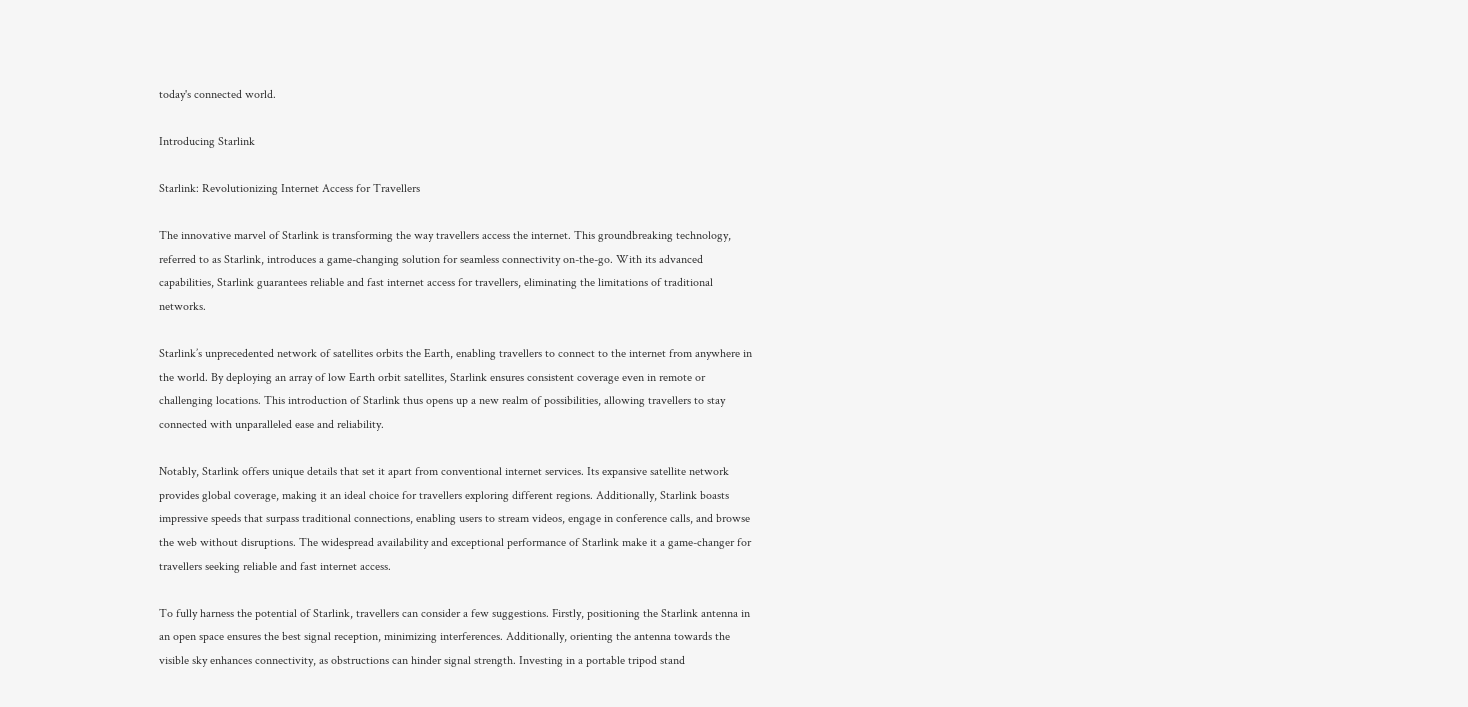today's connected world.

Introducing Starlink

Starlink: Revolutionizing Internet Access for Travellers

The innovative marvel of Starlink is transforming the way travellers access the internet. This groundbreaking technology, referred to as Starlink, introduces a game-changing solution for seamless connectivity on-the-go. With its advanced capabilities, Starlink guarantees reliable and fast internet access for travellers, eliminating the limitations of traditional networks.

Starlink’s unprecedented network of satellites orbits the Earth, enabling travellers to connect to the internet from anywhere in the world. By deploying an array of low Earth orbit satellites, Starlink ensures consistent coverage even in remote or challenging locations. This introduction of Starlink thus opens up a new realm of possibilities, allowing travellers to stay connected with unparalleled ease and reliability.

Notably, Starlink offers unique details that set it apart from conventional internet services. Its expansive satellite network provides global coverage, making it an ideal choice for travellers exploring different regions. Additionally, Starlink boasts impressive speeds that surpass traditional connections, enabling users to stream videos, engage in conference calls, and browse the web without disruptions. The widespread availability and exceptional performance of Starlink make it a game-changer for travellers seeking reliable and fast internet access.

To fully harness the potential of Starlink, travellers can consider a few suggestions. Firstly, positioning the Starlink antenna in an open space ensures the best signal reception, minimizing interferences. Additionally, orienting the antenna towards the visible sky enhances connectivity, as obstructions can hinder signal strength. Investing in a portable tripod stand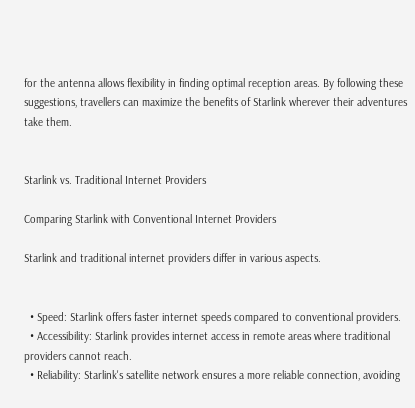for the antenna allows flexibility in finding optimal reception areas. By following these suggestions, travellers can maximize the benefits of Starlink wherever their adventures take them.


Starlink vs. Traditional Internet Providers

Comparing Starlink with Conventional Internet Providers

Starlink and traditional internet providers differ in various aspects.


  • Speed: Starlink offers faster internet speeds compared to conventional providers.
  • Accessibility: Starlink provides internet access in remote areas where traditional providers cannot reach.
  • Reliability: Starlink's satellite network ensures a more reliable connection, avoiding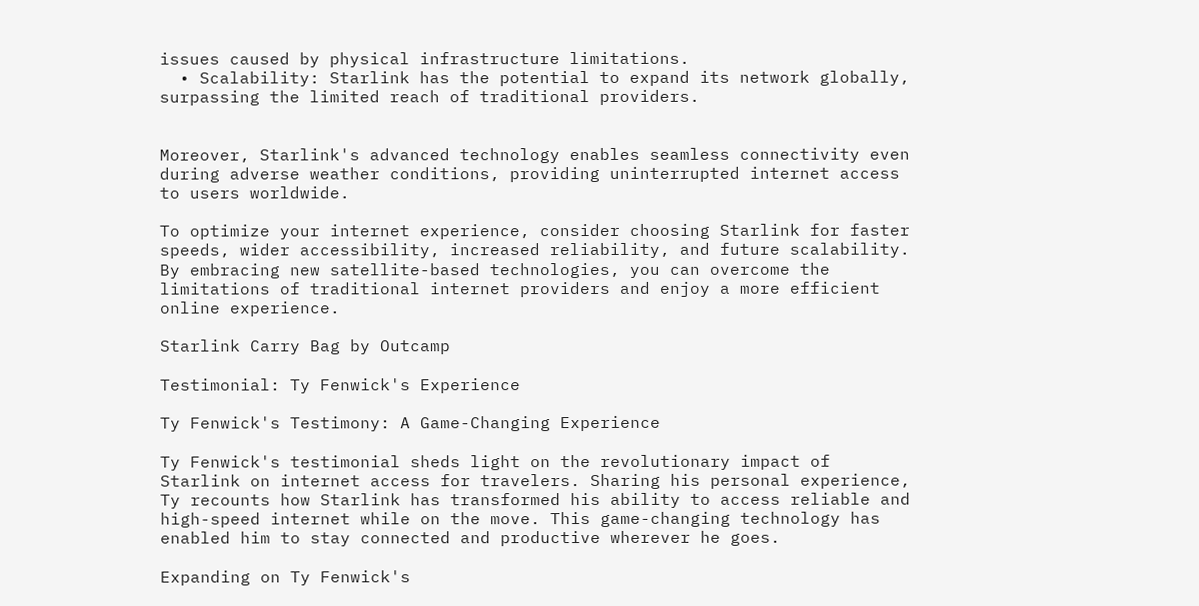issues caused by physical infrastructure limitations.
  • Scalability: Starlink has the potential to expand its network globally, surpassing the limited reach of traditional providers.


Moreover, Starlink's advanced technology enables seamless connectivity even during adverse weather conditions, providing uninterrupted internet access to users worldwide.

To optimize your internet experience, consider choosing Starlink for faster speeds, wider accessibility, increased reliability, and future scalability. By embracing new satellite-based technologies, you can overcome the limitations of traditional internet providers and enjoy a more efficient online experience.

Starlink Carry Bag by Outcamp

Testimonial: Ty Fenwick's Experience

Ty Fenwick's Testimony: A Game-Changing Experience

Ty Fenwick's testimonial sheds light on the revolutionary impact of Starlink on internet access for travelers. Sharing his personal experience, Ty recounts how Starlink has transformed his ability to access reliable and high-speed internet while on the move. This game-changing technology has enabled him to stay connected and productive wherever he goes.

Expanding on Ty Fenwick's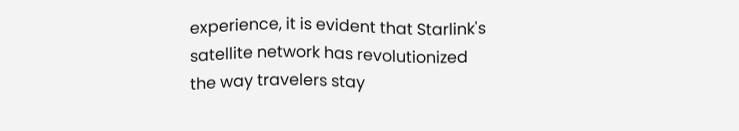experience, it is evident that Starlink's satellite network has revolutionized the way travelers stay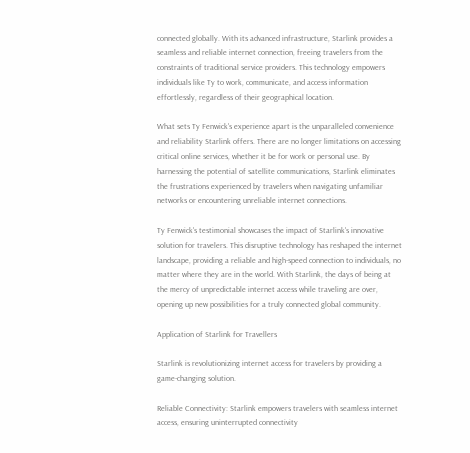connected globally. With its advanced infrastructure, Starlink provides a seamless and reliable internet connection, freeing travelers from the constraints of traditional service providers. This technology empowers individuals like Ty to work, communicate, and access information effortlessly, regardless of their geographical location.

What sets Ty Fenwick's experience apart is the unparalleled convenience and reliability Starlink offers. There are no longer limitations on accessing critical online services, whether it be for work or personal use. By harnessing the potential of satellite communications, Starlink eliminates the frustrations experienced by travelers when navigating unfamiliar networks or encountering unreliable internet connections.

Ty Fenwick's testimonial showcases the impact of Starlink's innovative solution for travelers. This disruptive technology has reshaped the internet landscape, providing a reliable and high-speed connection to individuals, no matter where they are in the world. With Starlink, the days of being at the mercy of unpredictable internet access while traveling are over, opening up new possibilities for a truly connected global community.

Application of Starlink for Travellers

Starlink is revolutionizing internet access for travelers by providing a game-changing solution.

Reliable Connectivity: Starlink empowers travelers with seamless internet access, ensuring uninterrupted connectivity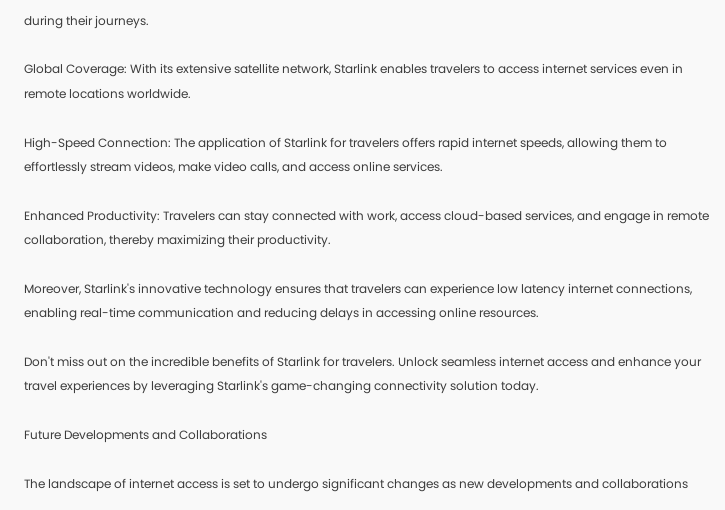during their journeys.

Global Coverage: With its extensive satellite network, Starlink enables travelers to access internet services even in remote locations worldwide.

High-Speed Connection: The application of Starlink for travelers offers rapid internet speeds, allowing them to effortlessly stream videos, make video calls, and access online services.

Enhanced Productivity: Travelers can stay connected with work, access cloud-based services, and engage in remote collaboration, thereby maximizing their productivity.

Moreover, Starlink's innovative technology ensures that travelers can experience low latency internet connections, enabling real-time communication and reducing delays in accessing online resources.

Don't miss out on the incredible benefits of Starlink for travelers. Unlock seamless internet access and enhance your travel experiences by leveraging Starlink's game-changing connectivity solution today.

Future Developments and Collaborations

The landscape of internet access is set to undergo significant changes as new developments and collaborations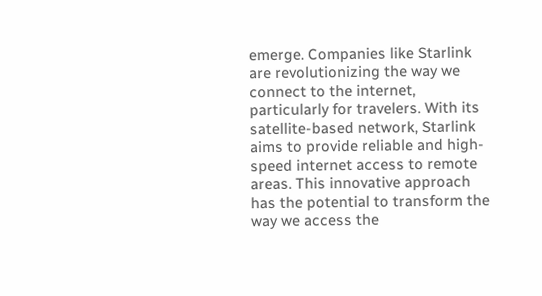emerge. Companies like Starlink are revolutionizing the way we connect to the internet, particularly for travelers. With its satellite-based network, Starlink aims to provide reliable and high-speed internet access to remote areas. This innovative approach has the potential to transform the way we access the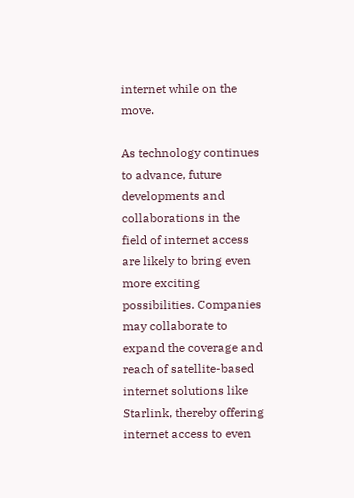internet while on the move.

As technology continues to advance, future developments and collaborations in the field of internet access are likely to bring even more exciting possibilities. Companies may collaborate to expand the coverage and reach of satellite-based internet solutions like Starlink, thereby offering internet access to even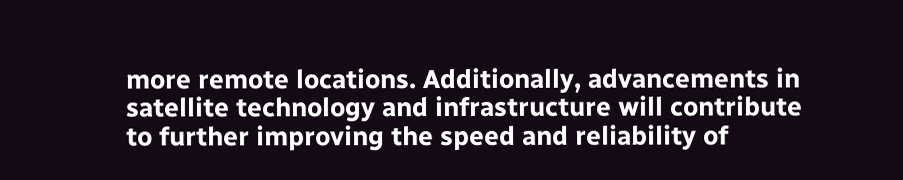more remote locations. Additionally, advancements in satellite technology and infrastructure will contribute to further improving the speed and reliability of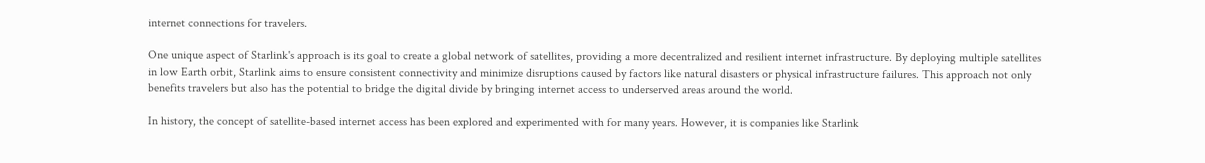internet connections for travelers.

One unique aspect of Starlink's approach is its goal to create a global network of satellites, providing a more decentralized and resilient internet infrastructure. By deploying multiple satellites in low Earth orbit, Starlink aims to ensure consistent connectivity and minimize disruptions caused by factors like natural disasters or physical infrastructure failures. This approach not only benefits travelers but also has the potential to bridge the digital divide by bringing internet access to underserved areas around the world.

In history, the concept of satellite-based internet access has been explored and experimented with for many years. However, it is companies like Starlink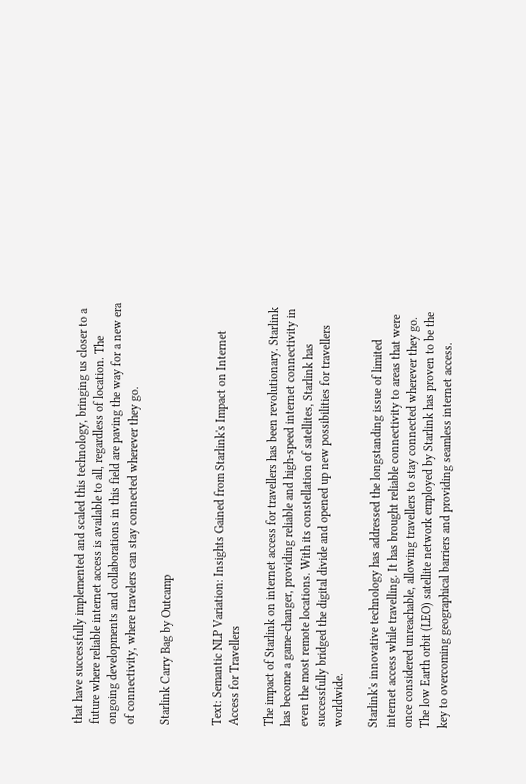that have successfully implemented and scaled this technology, bringing us closer to a future where reliable internet access is available to all, regardless of location. The ongoing developments and collaborations in this field are paving the way for a new era of connectivity, where travelers can stay connected wherever they go.

Starlink Carry Bag by Outcamp


Text: Semantic NLP Variation: Insights Gained from Starlink's Impact on Internet Access for Travellers

The impact of Starlink on internet access for travellers has been revolutionary. Starlink has become a game-changer, providing reliable and high-speed internet connectivity in even the most remote locations. With its constellation of satellites, Starlink has successfully bridged the digital divide and opened up new possibilities for travellers worldwide.

Starlink's innovative technology has addressed the longstanding issue of limited internet access while travelling. It has brought reliable connectivity to areas that were once considered unreachable, allowing travellers to stay connected wherever they go. The low Earth orbit (LEO) satellite network employed by Starlink has proven to be the key to overcoming geographical barriers and providing seamless internet access.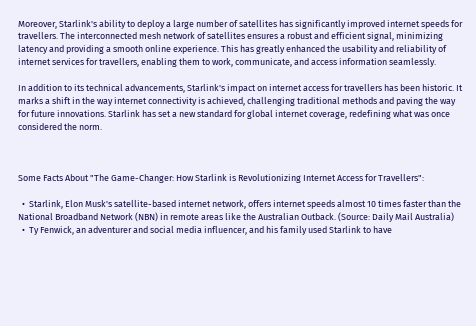Moreover, Starlink's ability to deploy a large number of satellites has significantly improved internet speeds for travellers. The interconnected mesh network of satellites ensures a robust and efficient signal, minimizing latency and providing a smooth online experience. This has greatly enhanced the usability and reliability of internet services for travellers, enabling them to work, communicate, and access information seamlessly.

In addition to its technical advancements, Starlink's impact on internet access for travellers has been historic. It marks a shift in the way internet connectivity is achieved, challenging traditional methods and paving the way for future innovations. Starlink has set a new standard for global internet coverage, redefining what was once considered the norm.



Some Facts About "The Game-Changer: How Starlink is Revolutionizing Internet Access for Travellers":

  •  Starlink, Elon Musk's satellite-based internet network, offers internet speeds almost 10 times faster than the National Broadband Network (NBN) in remote areas like the Australian Outback. (Source: Daily Mail Australia)
  •  Ty Fenwick, an adventurer and social media influencer, and his family used Starlink to have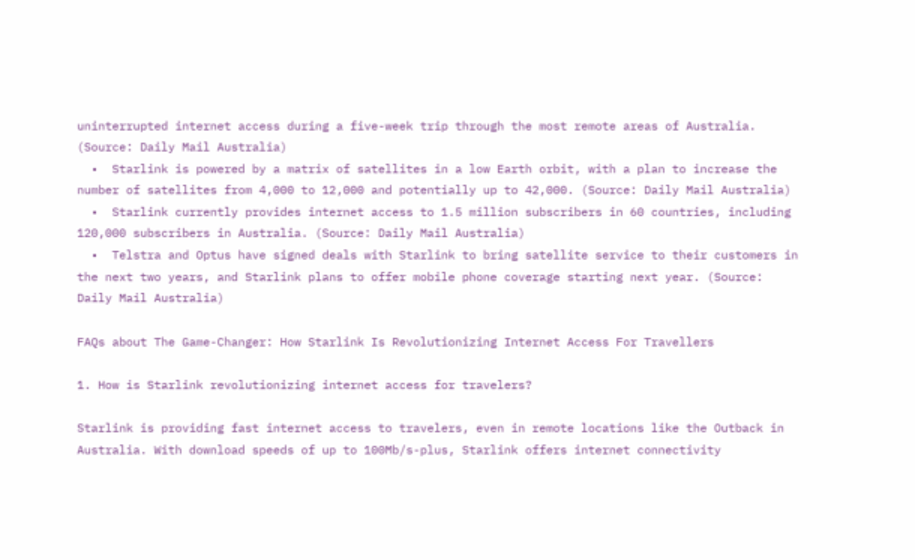uninterrupted internet access during a five-week trip through the most remote areas of Australia. (Source: Daily Mail Australia)
  •  Starlink is powered by a matrix of satellites in a low Earth orbit, with a plan to increase the number of satellites from 4,000 to 12,000 and potentially up to 42,000. (Source: Daily Mail Australia)
  •  Starlink currently provides internet access to 1.5 million subscribers in 60 countries, including 120,000 subscribers in Australia. (Source: Daily Mail Australia)
  •  Telstra and Optus have signed deals with Starlink to bring satellite service to their customers in the next two years, and Starlink plans to offer mobile phone coverage starting next year. (Source: Daily Mail Australia)

FAQs about The Game-Changer: How Starlink Is Revolutionizing Internet Access For Travellers

1. How is Starlink revolutionizing internet access for travelers?

Starlink is providing fast internet access to travelers, even in remote locations like the Outback in Australia. With download speeds of up to 100Mb/s-plus, Starlink offers internet connectivity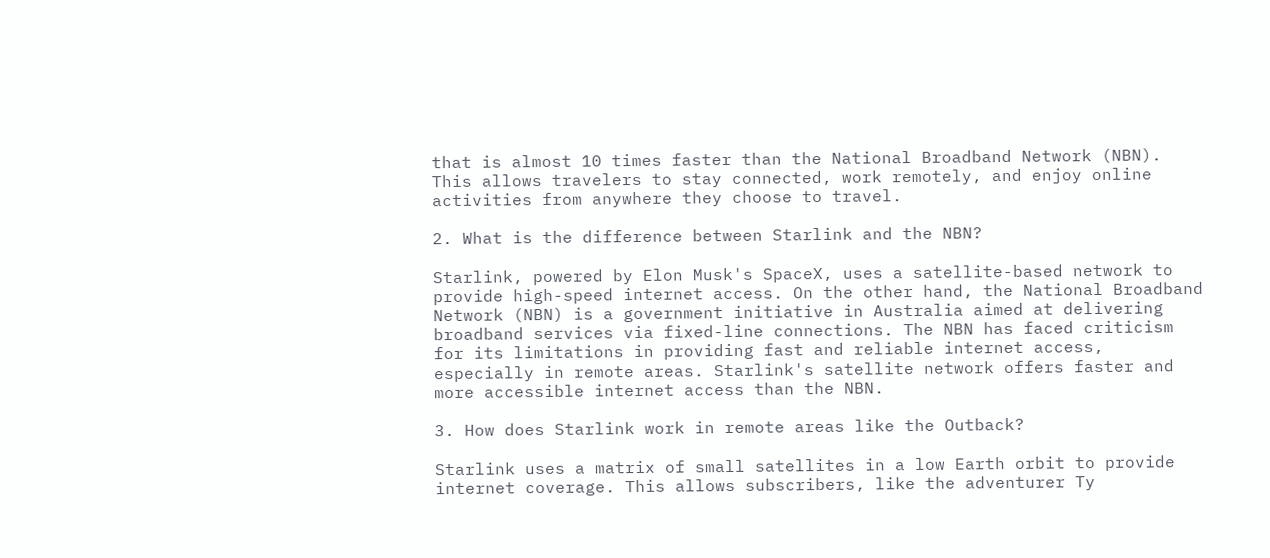that is almost 10 times faster than the National Broadband Network (NBN). This allows travelers to stay connected, work remotely, and enjoy online activities from anywhere they choose to travel.

2. What is the difference between Starlink and the NBN?

Starlink, powered by Elon Musk's SpaceX, uses a satellite-based network to provide high-speed internet access. On the other hand, the National Broadband Network (NBN) is a government initiative in Australia aimed at delivering broadband services via fixed-line connections. The NBN has faced criticism for its limitations in providing fast and reliable internet access, especially in remote areas. Starlink's satellite network offers faster and more accessible internet access than the NBN.

3. How does Starlink work in remote areas like the Outback?

Starlink uses a matrix of small satellites in a low Earth orbit to provide internet coverage. This allows subscribers, like the adventurer Ty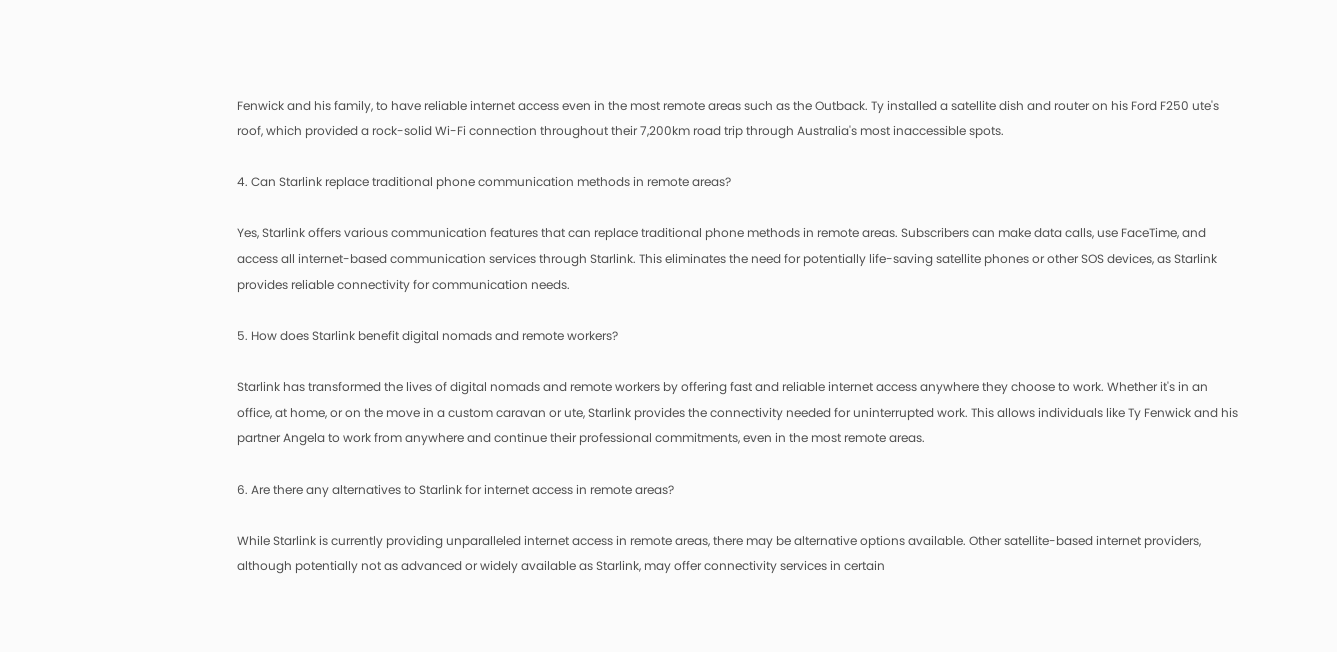Fenwick and his family, to have reliable internet access even in the most remote areas such as the Outback. Ty installed a satellite dish and router on his Ford F250 ute's roof, which provided a rock-solid Wi-Fi connection throughout their 7,200km road trip through Australia's most inaccessible spots.

4. Can Starlink replace traditional phone communication methods in remote areas?

Yes, Starlink offers various communication features that can replace traditional phone methods in remote areas. Subscribers can make data calls, use FaceTime, and access all internet-based communication services through Starlink. This eliminates the need for potentially life-saving satellite phones or other SOS devices, as Starlink provides reliable connectivity for communication needs.

5. How does Starlink benefit digital nomads and remote workers?

Starlink has transformed the lives of digital nomads and remote workers by offering fast and reliable internet access anywhere they choose to work. Whether it's in an office, at home, or on the move in a custom caravan or ute, Starlink provides the connectivity needed for uninterrupted work. This allows individuals like Ty Fenwick and his partner Angela to work from anywhere and continue their professional commitments, even in the most remote areas.

6. Are there any alternatives to Starlink for internet access in remote areas?

While Starlink is currently providing unparalleled internet access in remote areas, there may be alternative options available. Other satellite-based internet providers, although potentially not as advanced or widely available as Starlink, may offer connectivity services in certain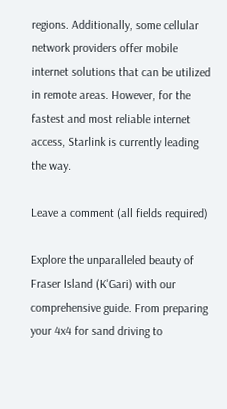regions. Additionally, some cellular network providers offer mobile internet solutions that can be utilized in remote areas. However, for the fastest and most reliable internet access, Starlink is currently leading the way.

Leave a comment (all fields required)

Explore the unparalleled beauty of Fraser Island (K'Gari) with our comprehensive guide. From preparing your 4x4 for sand driving to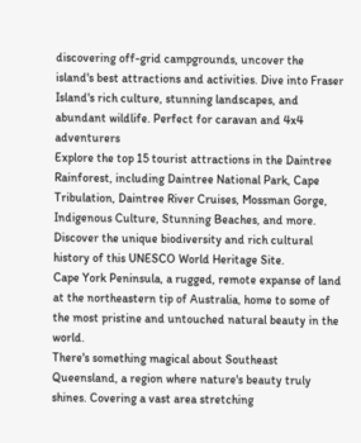discovering off-grid campgrounds, uncover the island's best attractions and activities. Dive into Fraser Island's rich culture, stunning landscapes, and abundant wildlife. Perfect for caravan and 4x4 adventurers
Explore the top 15 tourist attractions in the Daintree Rainforest, including Daintree National Park, Cape Tribulation, Daintree River Cruises, Mossman Gorge, Indigenous Culture, Stunning Beaches, and more. Discover the unique biodiversity and rich cultural history of this UNESCO World Heritage Site.
Cape York Peninsula, a rugged, remote expanse of land at the northeastern tip of Australia, home to some of the most pristine and untouched natural beauty in the world.
There's something magical about Southeast Queensland, a region where nature's beauty truly shines. Covering a vast area stretching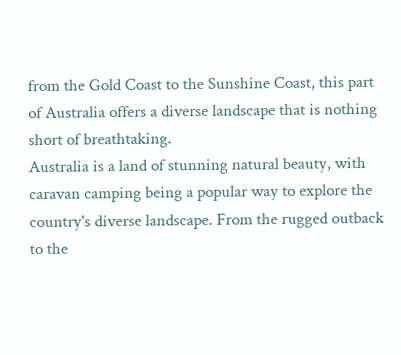from the Gold Coast to the Sunshine Coast, this part of Australia offers a diverse landscape that is nothing short of breathtaking.
Australia is a land of stunning natural beauty, with caravan camping being a popular way to explore the country's diverse landscape. From the rugged outback to the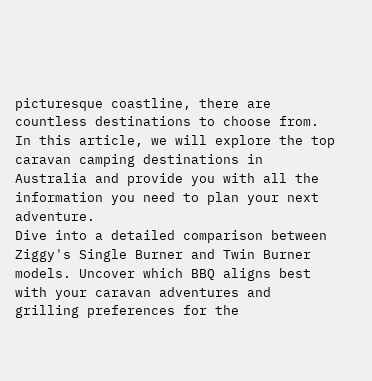picturesque coastline, there are countless destinations to choose from. In this article, we will explore the top caravan camping destinations in Australia and provide you with all the information you need to plan your next adventure.
Dive into a detailed comparison between Ziggy's Single Burner and Twin Burner models. Uncover which BBQ aligns best with your caravan adventures and grilling preferences for the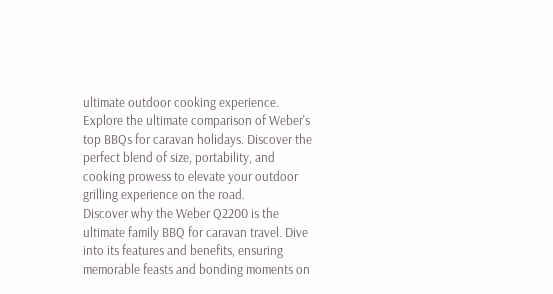ultimate outdoor cooking experience.
Explore the ultimate comparison of Weber's top BBQs for caravan holidays. Discover the perfect blend of size, portability, and cooking prowess to elevate your outdoor grilling experience on the road.
Discover why the Weber Q2200 is the ultimate family BBQ for caravan travel. Dive into its features and benefits, ensuring memorable feasts and bonding moments on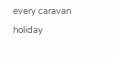every caravan holiday